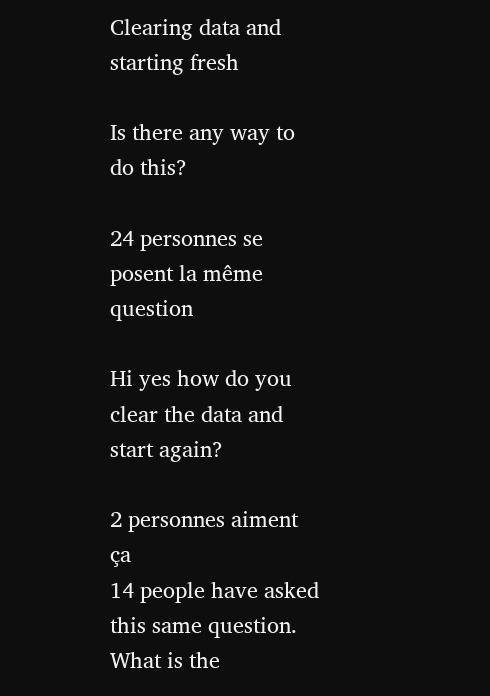Clearing data and starting fresh

Is there any way to do this?

24 personnes se posent la même question

Hi yes how do you clear the data and start again?

2 personnes aiment ça
14 people have asked this same question. What is the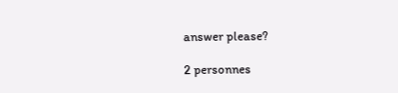answer please?

2 personnes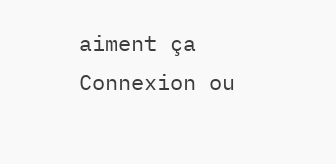aiment ça
Connexion ou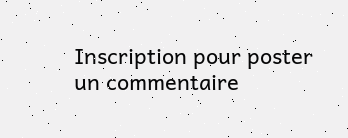Inscription pour poster un commentaire